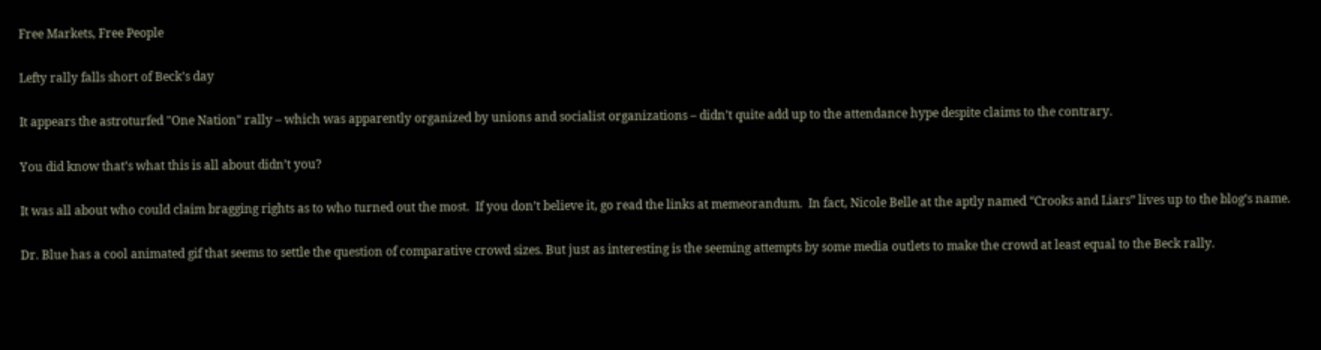Free Markets, Free People

Lefty rally falls short of Beck’s day

It appears the astroturfed "One Nation" rally – which was apparently organized by unions and socialist organizations – didn’t quite add up to the attendance hype despite claims to the contrary.

You did know that’s what this is all about didn’t you?

It was all about who could claim bragging rights as to who turned out the most.  If you don’t believe it, go read the links at memeorandum.  In fact, Nicole Belle at the aptly named “Crooks and Liars” lives up to the blog’s name.

Dr. Blue has a cool animated gif that seems to settle the question of comparative crowd sizes. But just as interesting is the seeming attempts by some media outlets to make the crowd at least equal to the Beck rally.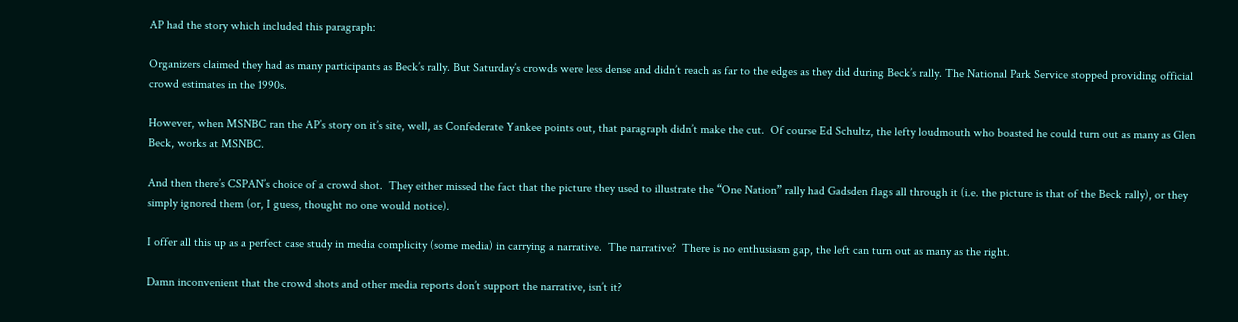AP had the story which included this paragraph:

Organizers claimed they had as many participants as Beck’s rally. But Saturday’s crowds were less dense and didn’t reach as far to the edges as they did during Beck’s rally. The National Park Service stopped providing official crowd estimates in the 1990s.

However, when MSNBC ran the AP’s story on it’s site, well, as Confederate Yankee points out, that paragraph didn’t make the cut.  Of course Ed Schultz, the lefty loudmouth who boasted he could turn out as many as Glen Beck, works at MSNBC.

And then there’s CSPAN’s choice of a crowd shot.  They either missed the fact that the picture they used to illustrate the “One Nation” rally had Gadsden flags all through it (i.e. the picture is that of the Beck rally), or they simply ignored them (or, I guess, thought no one would notice).

I offer all this up as a perfect case study in media complicity (some media) in carrying a narrative.  The narrative?  There is no enthusiasm gap, the left can turn out as many as the right.

Damn inconvenient that the crowd shots and other media reports don’t support the narrative, isn’t it?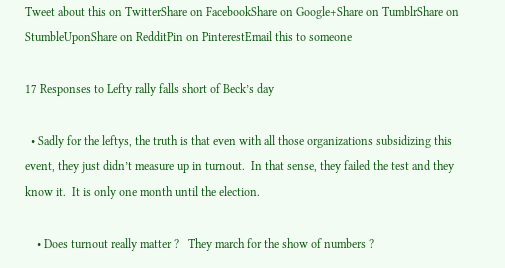Tweet about this on TwitterShare on FacebookShare on Google+Share on TumblrShare on StumbleUponShare on RedditPin on PinterestEmail this to someone

17 Responses to Lefty rally falls short of Beck’s day

  • Sadly for the leftys, the truth is that even with all those organizations subsidizing this event, they just didn’t measure up in turnout.  In that sense, they failed the test and they know it.  It is only one month until the election.

    • Does turnout really matter ?   They march for the show of numbers ?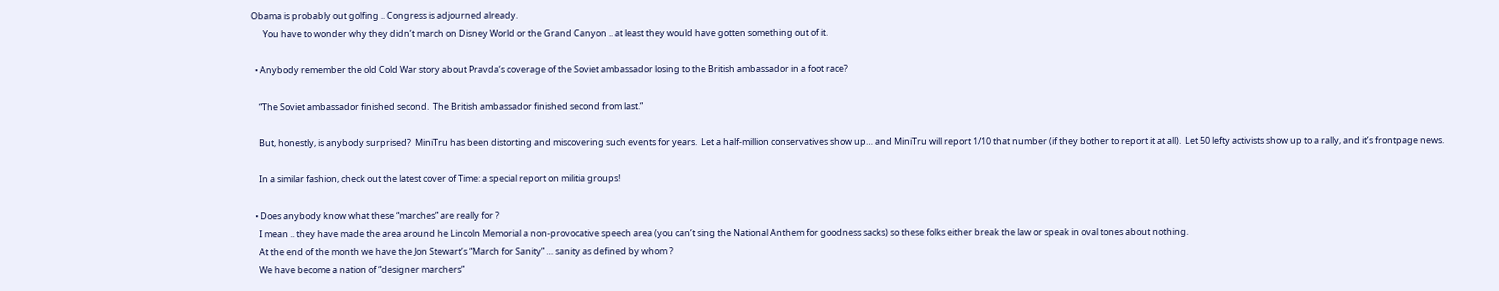Obama is probably out golfing .. Congress is adjourned already.
      You have to wonder why they didn’t march on Disney World or the Grand Canyon .. at least they would have gotten something out of it.

  • Anybody remember the old Cold War story about Pravda‘s coverage of the Soviet ambassador losing to the British ambassador in a foot race?

    “The Soviet ambassador finished second.  The British ambassador finished second from last.”

    But, honestly, is anybody surprised?  MiniTru has been distorting and miscovering such events for years.  Let a half-million conservatives show up… and MiniTru will report 1/10 that number (if they bother to report it at all).  Let 50 lefty activists show up to a rally, and it’s frontpage news.

    In a similar fashion, check out the latest cover of Time: a special report on militia groups!

  • Does anybody know what these “marches” are really for ?
    I mean .. they have made the area around he Lincoln Memorial a non-provocative speech area (you can’t sing the National Anthem for goodness sacks) so these folks either break the law or speak in oval tones about nothing.
    At the end of the month we have the Jon Stewart’s “March for Sanity” … sanity as defined by whom ?
    We have become a nation of “designer marchers”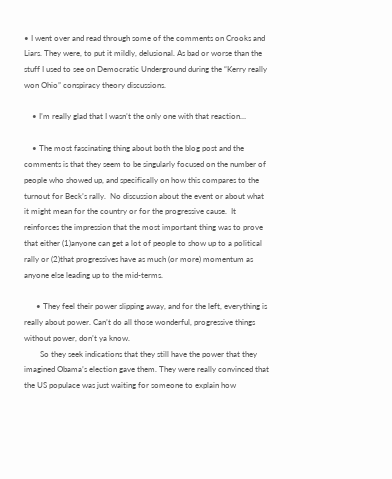• I went over and read through some of the comments on Crooks and Liars. They were, to put it mildly, delusional. As bad or worse than the stuff I used to see on Democratic Underground during the “Kerry really won Ohio” conspiracy theory discussions.

    • I’m really glad that I wasn’t the only one with that reaction…

    • The most fascinating thing about both the blog post and the comments is that they seem to be singularly focused on the number of people who showed up, and specifically on how this compares to the turnout for Beck’s rally.  No discussion about the event or about what it might mean for the country or for the progressive cause.  It reinforces the impression that the most important thing was to prove that either (1)anyone can get a lot of people to show up to a political rally or (2)that progressives have as much (or more) momentum as anyone else leading up to the mid-terms.

      • They feel their power slipping away, and for the left, everything is really about power. Can’t do all those wonderful, progressive things without power, don’t ya know.
        So they seek indications that they still have the power that they imagined Obama’s election gave them. They were really convinced that the US populace was just waiting for someone to explain how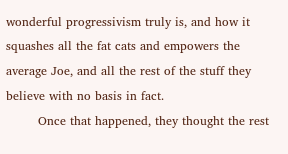wonderful progressivism truly is, and how it squashes all the fat cats and empowers the average Joe, and all the rest of the stuff they believe with no basis in fact.
        Once that happened, they thought the rest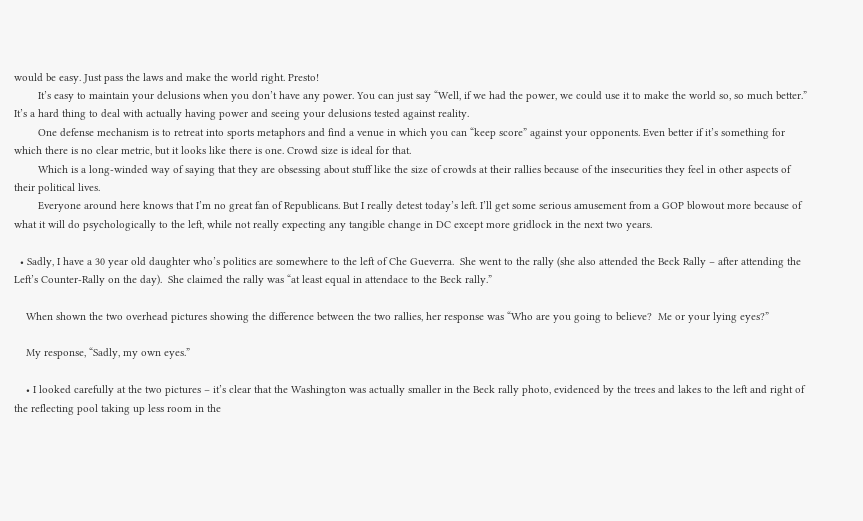would be easy. Just pass the laws and make the world right. Presto!
        It’s easy to maintain your delusions when you don’t have any power. You can just say “Well, if we had the power, we could use it to make the world so, so much better.” It’s a hard thing to deal with actually having power and seeing your delusions tested against reality.
        One defense mechanism is to retreat into sports metaphors and find a venue in which you can “keep score” against your opponents. Even better if it’s something for which there is no clear metric, but it looks like there is one. Crowd size is ideal for that.
        Which is a long-winded way of saying that they are obsessing about stuff like the size of crowds at their rallies because of the insecurities they feel in other aspects of their political lives.
        Everyone around here knows that I’m no great fan of Republicans. But I really detest today’s left. I’ll get some serious amusement from a GOP blowout more because of what it will do psychologically to the left, while not really expecting any tangible change in DC except more gridlock in the next two years.

  • Sadly, I have a 30 year old daughter who’s politics are somewhere to the left of Che Gueverra.  She went to the rally (she also attended the Beck Rally – after attending the Left’s Counter-Rally on the day).  She claimed the rally was “at least equal in attendace to the Beck rally.”

    When shown the two overhead pictures showing the difference between the two rallies, her response was “Who are you going to believe?  Me or your lying eyes?”

    My response, “Sadly, my own eyes.”

    • I looked carefully at the two pictures – it’s clear that the Washington was actually smaller in the Beck rally photo, evidenced by the trees and lakes to the left and right of the reflecting pool taking up less room in the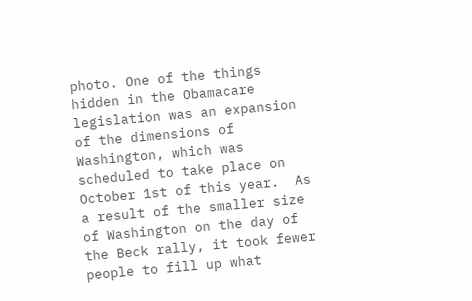photo. One of the things hidden in the Obamacare legislation was an expansion of the dimensions of Washington, which was scheduled to take place on October 1st of this year.  As a result of the smaller size of Washington on the day of the Beck rally, it took fewer people to fill up what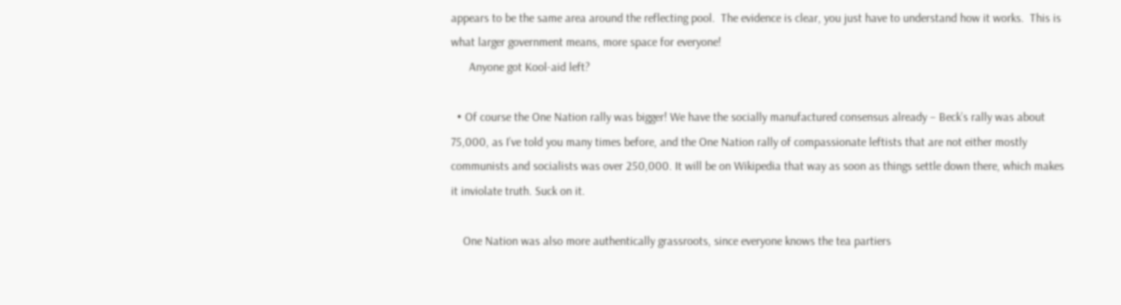appears to be the same area around the reflecting pool.  The evidence is clear, you just have to understand how it works.  This is what larger government means, more space for everyone!
      Anyone got Kool-aid left?

  • Of course the One Nation rally was bigger! We have the socially manufactured consensus already – Beck’s rally was about 75,000, as I’ve told you many times before, and the One Nation rally of compassionate leftists that are not either mostly communists and socialists was over 250,000. It will be on Wikipedia that way as soon as things settle down there, which makes it inviolate truth. Suck on it.

    One Nation was also more authentically grassroots, since everyone knows the tea partiers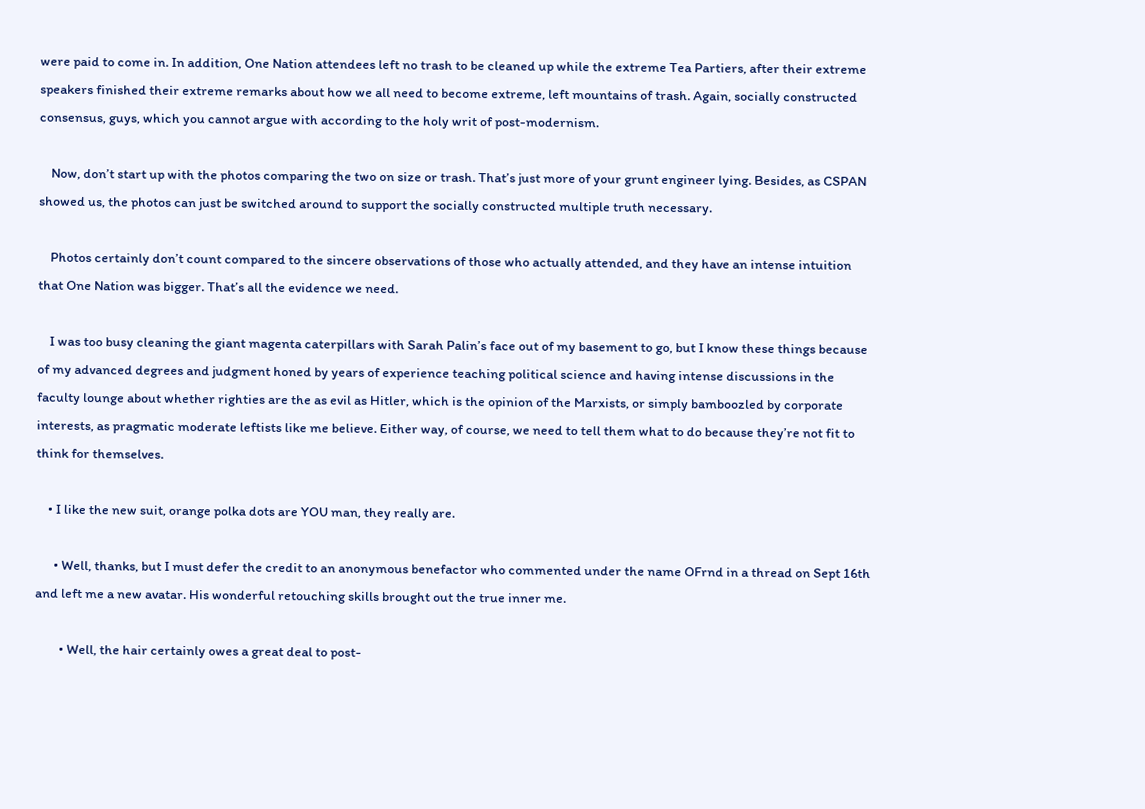were paid to come in. In addition, One Nation attendees left no trash to be cleaned up while the extreme Tea Partiers, after their extreme speakers finished their extreme remarks about how we all need to become extreme, left mountains of trash. Again, socially constructed consensus, guys, which you cannot argue with according to the holy writ of post-modernism.

    Now, don’t start up with the photos comparing the two on size or trash. That’s just more of your grunt engineer lying. Besides, as CSPAN showed us, the photos can just be switched around to support the socially constructed multiple truth necessary.

    Photos certainly don’t count compared to the sincere observations of those who actually attended, and they have an intense intuition that One Nation was bigger. That’s all the evidence we need.

    I was too busy cleaning the giant magenta caterpillars with Sarah Palin’s face out of my basement to go, but I know these things because of my advanced degrees and judgment honed by years of experience teaching political science and having intense discussions in the faculty lounge about whether righties are the as evil as Hitler, which is the opinion of the Marxists, or simply bamboozled by corporate interests, as pragmatic moderate leftists like me believe. Either way, of course, we need to tell them what to do because they’re not fit to think for themselves.

    • I like the new suit, orange polka dots are YOU man, they really are.

      • Well, thanks, but I must defer the credit to an anonymous benefactor who commented under the name OFrnd in a thread on Sept 16th and left me a new avatar. His wonderful retouching skills brought out the true inner me.

        • Well, the hair certainly owes a great deal to post-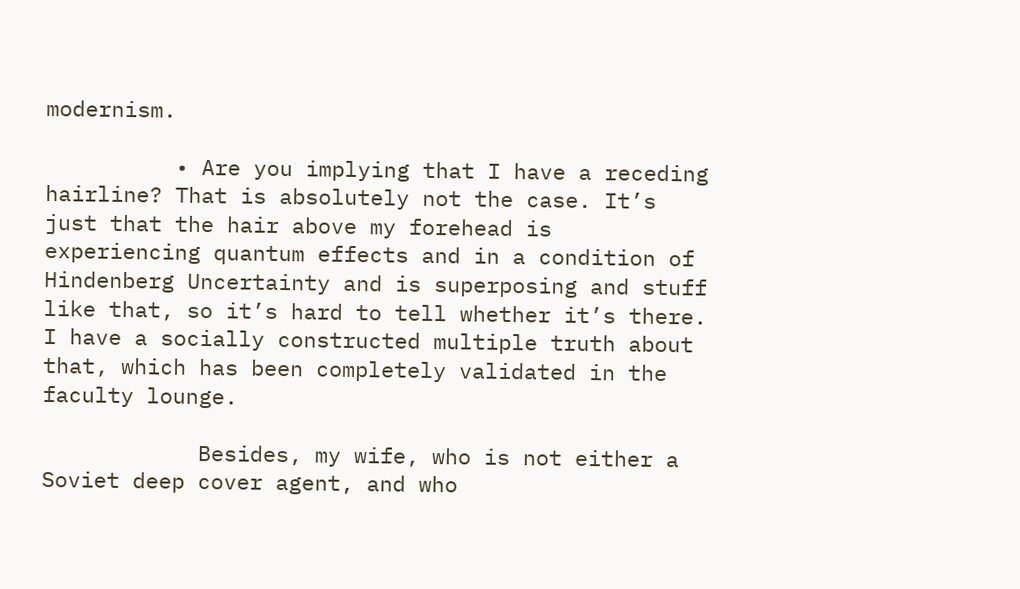modernism.

          • Are you implying that I have a receding hairline? That is absolutely not the case. It’s just that the hair above my forehead is experiencing quantum effects and in a condition of Hindenberg Uncertainty and is superposing and stuff like that, so it’s hard to tell whether it’s there. I have a socially constructed multiple truth about that, which has been completely validated in the faculty lounge.

            Besides, my wife, who is not either a Soviet deep cover agent, and who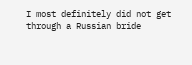I most definitely did not get through a Russian bride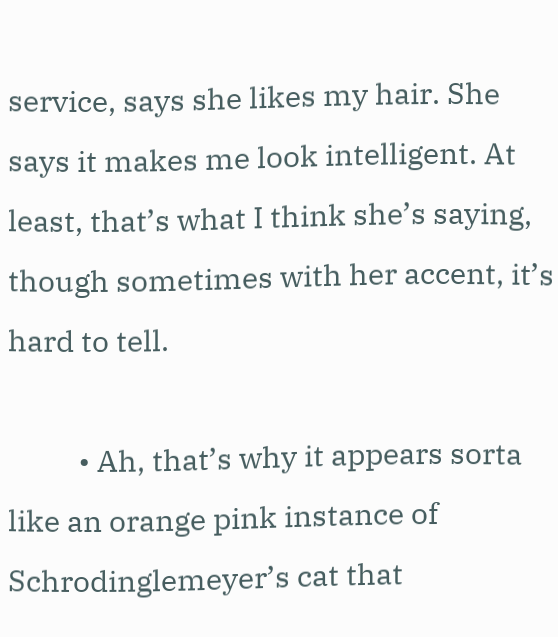service, says she likes my hair. She says it makes me look intelligent. At least, that’s what I think she’s saying, though sometimes with her accent, it’s hard to tell.

          • Ah, that’s why it appears sorta like an orange pink instance of Schrodinglemeyer’s cat that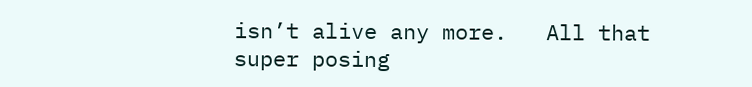isn’t alive any more.   All that super posing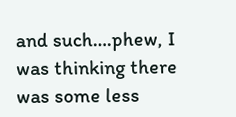and such….phew, I was thinking there was some less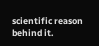scientific reason behind it.